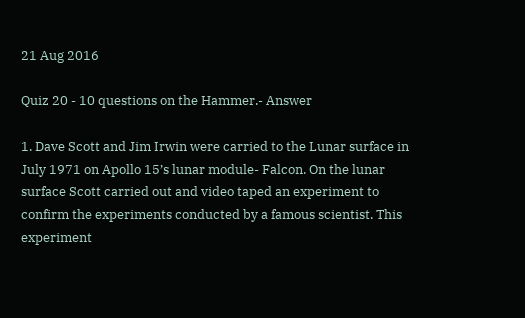21 Aug 2016

Quiz 20 - 10 questions on the Hammer.- Answer

1. Dave Scott and Jim Irwin were carried to the Lunar surface in July 1971 on Apollo 15’s lunar module- Falcon. On the lunar surface Scott carried out and video taped an experiment to confirm the experiments conducted by a famous scientist. This experiment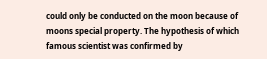could only be conducted on the moon because of moons special property. The hypothesis of which famous scientist was confirmed by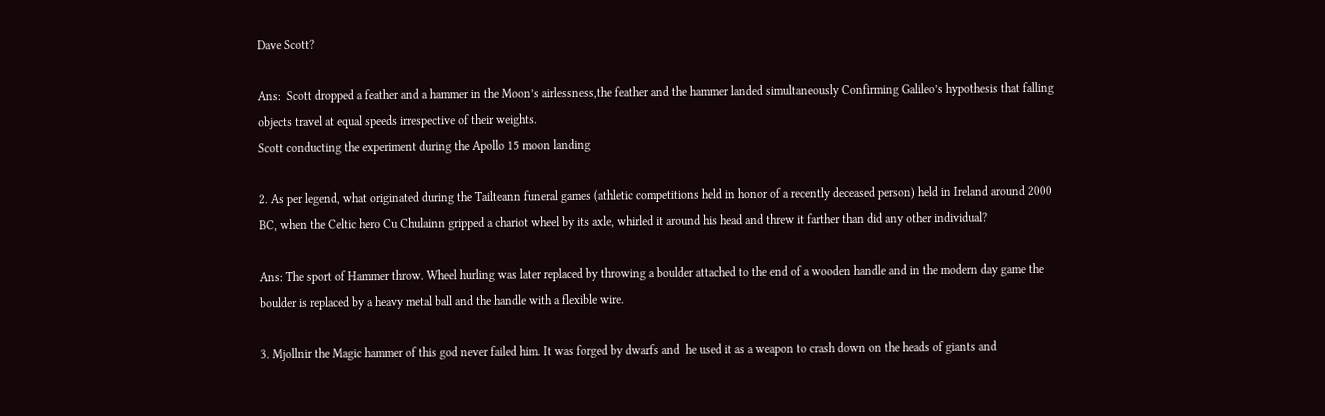Dave Scott?

Ans:  Scott dropped a feather and a hammer in the Moon’s airlessness,the feather and the hammer landed simultaneously Confirming Galileo’s hypothesis that falling objects travel at equal speeds irrespective of their weights.
Scott conducting the experiment during the Apollo 15 moon landing

2. As per legend, what originated during the Tailteann funeral games (athletic competitions held in honor of a recently deceased person) held in Ireland around 2000 BC, when the Celtic hero Cu Chulainn gripped a chariot wheel by its axle, whirled it around his head and threw it farther than did any other individual?

Ans: The sport of Hammer throw. Wheel hurling was later replaced by throwing a boulder attached to the end of a wooden handle and in the modern day game the boulder is replaced by a heavy metal ball and the handle with a flexible wire.

3. Mjollnir the Magic hammer of this god never failed him. It was forged by dwarfs and  he used it as a weapon to crash down on the heads of giants and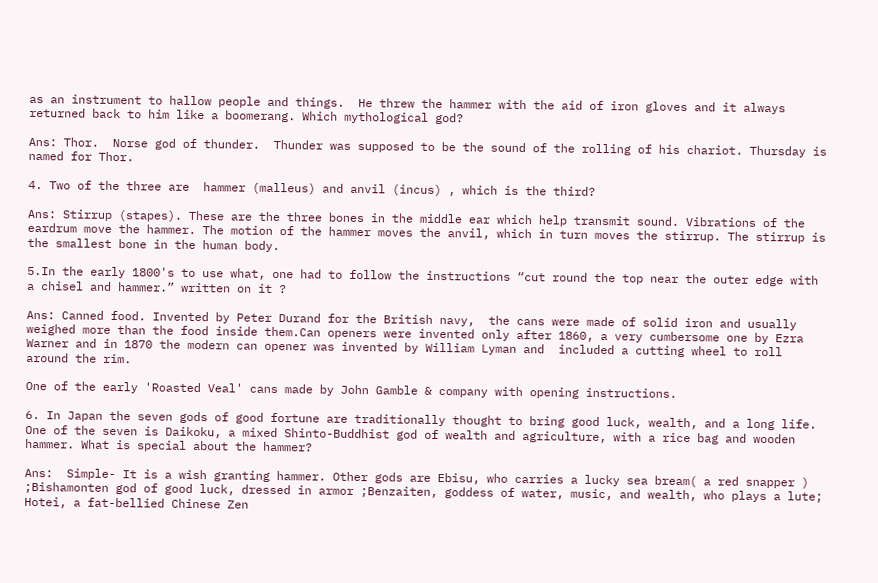as an instrument to hallow people and things.  He threw the hammer with the aid of iron gloves and it always returned back to him like a boomerang. Which mythological god?

Ans: Thor.  Norse god of thunder.  Thunder was supposed to be the sound of the rolling of his chariot. Thursday is named for Thor.

4. Two of the three are  hammer (malleus) and anvil (incus) , which is the third?

Ans: Stirrup (stapes). These are the three bones in the middle ear which help transmit sound. Vibrations of the eardrum move the hammer. The motion of the hammer moves the anvil, which in turn moves the stirrup. The stirrup is the smallest bone in the human body.

5.In the early 1800's to use what, one had to follow the instructions “cut round the top near the outer edge with a chisel and hammer.” written on it ?

Ans: Canned food. Invented by Peter Durand for the British navy,  the cans were made of solid iron and usually weighed more than the food inside them.Can openers were invented only after 1860, a very cumbersome one by Ezra Warner and in 1870 the modern can opener was invented by William Lyman and  included a cutting wheel to roll around the rim.

One of the early 'Roasted Veal' cans made by John Gamble & company with opening instructions.

6. In Japan the seven gods of good fortune are traditionally thought to bring good luck, wealth, and a long life. One of the seven is Daikoku, a mixed Shinto-Buddhist god of wealth and agriculture, with a rice bag and wooden hammer. What is special about the hammer?

Ans:  Simple- It is a wish granting hammer. Other gods are Ebisu, who carries a lucky sea bream( a red snapper ) ;Bishamonten god of good luck, dressed in armor ;Benzaiten, goddess of water, music, and wealth, who plays a lute; Hotei, a fat-bellied Chinese Zen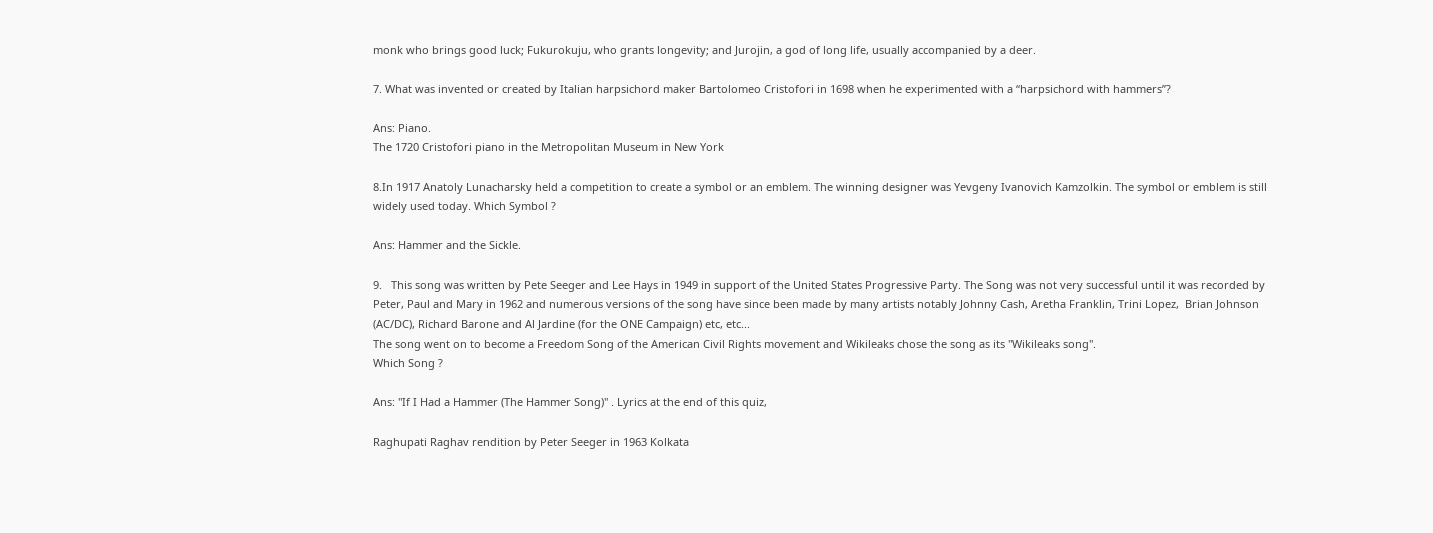monk who brings good luck; Fukurokuju, who grants longevity; and Jurojin, a god of long life, usually accompanied by a deer.

7. What was invented or created by Italian harpsichord maker Bartolomeo Cristofori in 1698 when he experimented with a “harpsichord with hammers”?

Ans: Piano.
The 1720 Cristofori piano in the Metropolitan Museum in New York

8.In 1917 Anatoly Lunacharsky held a competition to create a symbol or an emblem. The winning designer was Yevgeny Ivanovich Kamzolkin. The symbol or emblem is still widely used today. Which Symbol ?

Ans: Hammer and the Sickle.

9.   This song was written by Pete Seeger and Lee Hays in 1949 in support of the United States Progressive Party. The Song was not very successful until it was recorded by Peter, Paul and Mary in 1962 and numerous versions of the song have since been made by many artists notably Johnny Cash, Aretha Franklin, Trini Lopez,  Brian Johnson (AC/DC), Richard Barone and Al Jardine (for the ONE Campaign) etc, etc...
The song went on to become a Freedom Song of the American Civil Rights movement and Wikileaks chose the song as its "Wikileaks song".
Which Song ?

Ans: "If I Had a Hammer (The Hammer Song)" . Lyrics at the end of this quiz,

Raghupati Raghav rendition by Peter Seeger in 1963 Kolkata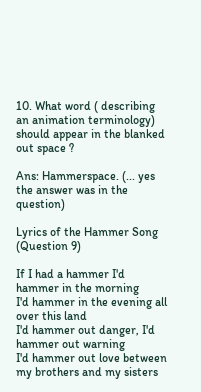10. What word ( describing an animation terminology) should appear in the blanked out space ?

Ans: Hammerspace. (... yes the answer was in the question)

Lyrics of the Hammer Song (Question 9)

If I had a hammer I'd hammer in the morning
I'd hammer in the evening all over this land
I'd hammer out danger, I'd hammer out warning
I'd hammer out love between my brothers and my sisters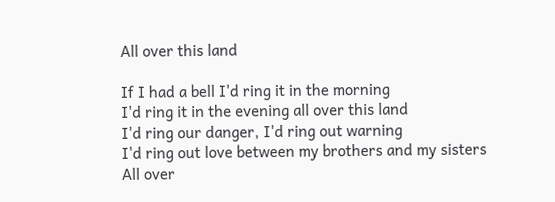All over this land

If I had a bell I'd ring it in the morning
I'd ring it in the evening all over this land
I'd ring our danger, I'd ring out warning
I'd ring out love between my brothers and my sisters
All over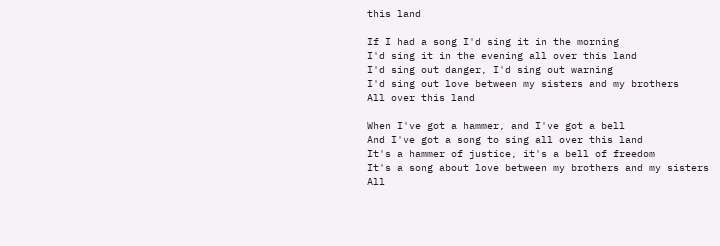this land

If I had a song I'd sing it in the morning
I'd sing it in the evening all over this land
I'd sing out danger, I'd sing out warning
I'd sing out love between my sisters and my brothers
All over this land

When I've got a hammer, and I've got a bell
And I've got a song to sing all over this land
It's a hammer of justice, it's a bell of freedom
It's a song about love between my brothers and my sisters
All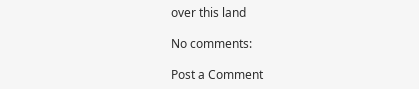over this land

No comments:

Post a Comment